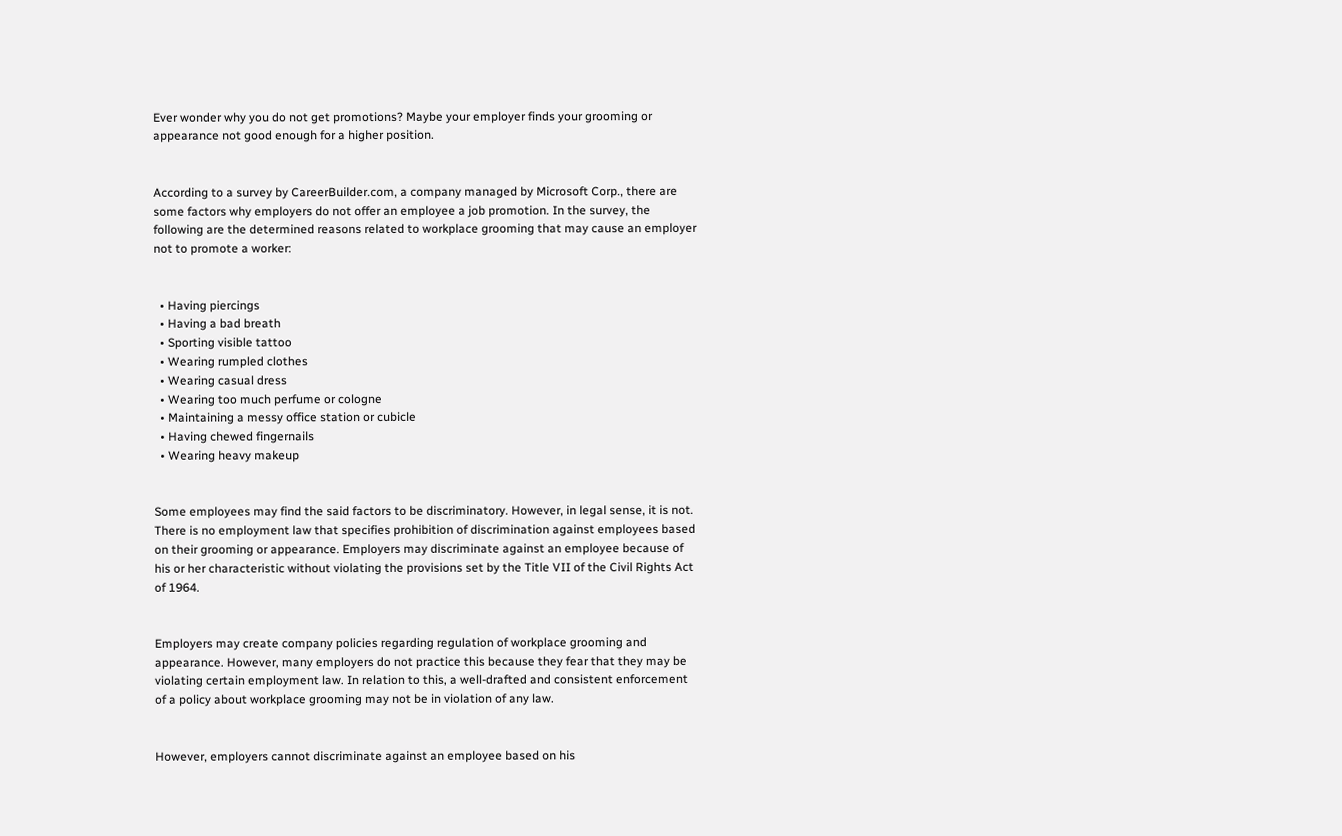Ever wonder why you do not get promotions? Maybe your employer finds your grooming or appearance not good enough for a higher position.


According to a survey by CareerBuilder.com, a company managed by Microsoft Corp., there are some factors why employers do not offer an employee a job promotion. In the survey, the following are the determined reasons related to workplace grooming that may cause an employer not to promote a worker:


  • Having piercings
  • Having a bad breath
  • Sporting visible tattoo
  • Wearing rumpled clothes
  • Wearing casual dress
  • Wearing too much perfume or cologne
  • Maintaining a messy office station or cubicle
  • Having chewed fingernails
  • Wearing heavy makeup


Some employees may find the said factors to be discriminatory. However, in legal sense, it is not. There is no employment law that specifies prohibition of discrimination against employees based on their grooming or appearance. Employers may discriminate against an employee because of his or her characteristic without violating the provisions set by the Title VII of the Civil Rights Act of 1964.


Employers may create company policies regarding regulation of workplace grooming and appearance. However, many employers do not practice this because they fear that they may be violating certain employment law. In relation to this, a well-drafted and consistent enforcement of a policy about workplace grooming may not be in violation of any law.


However, employers cannot discriminate against an employee based on his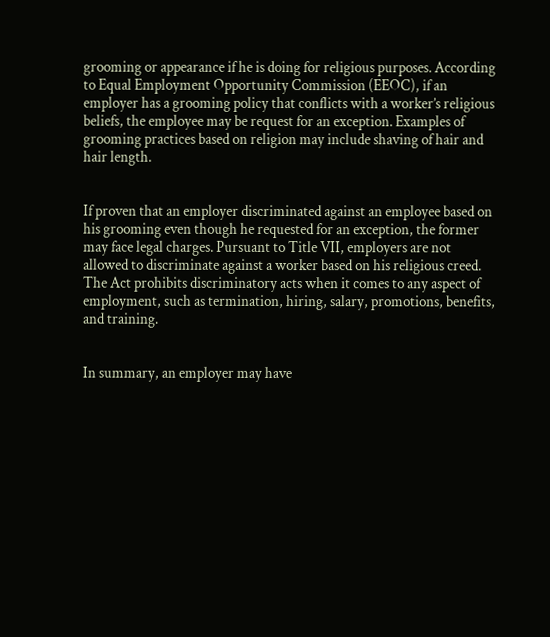grooming or appearance if he is doing for religious purposes. According to Equal Employment Opportunity Commission (EEOC), if an employer has a grooming policy that conflicts with a worker’s religious beliefs, the employee may be request for an exception. Examples of grooming practices based on religion may include shaving of hair and hair length.


If proven that an employer discriminated against an employee based on his grooming even though he requested for an exception, the former may face legal charges. Pursuant to Title VII, employers are not allowed to discriminate against a worker based on his religious creed. The Act prohibits discriminatory acts when it comes to any aspect of employment, such as termination, hiring, salary, promotions, benefits, and training.


In summary, an employer may have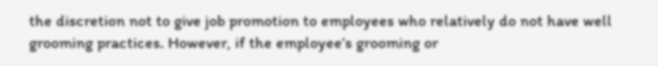the discretion not to give job promotion to employees who relatively do not have well grooming practices. However, if the employee’s grooming or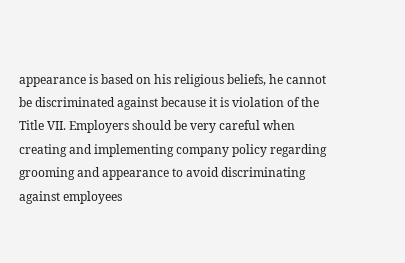appearance is based on his religious beliefs, he cannot be discriminated against because it is violation of the Title VII. Employers should be very careful when creating and implementing company policy regarding grooming and appearance to avoid discriminating against employees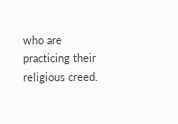who are practicing their religious creed.